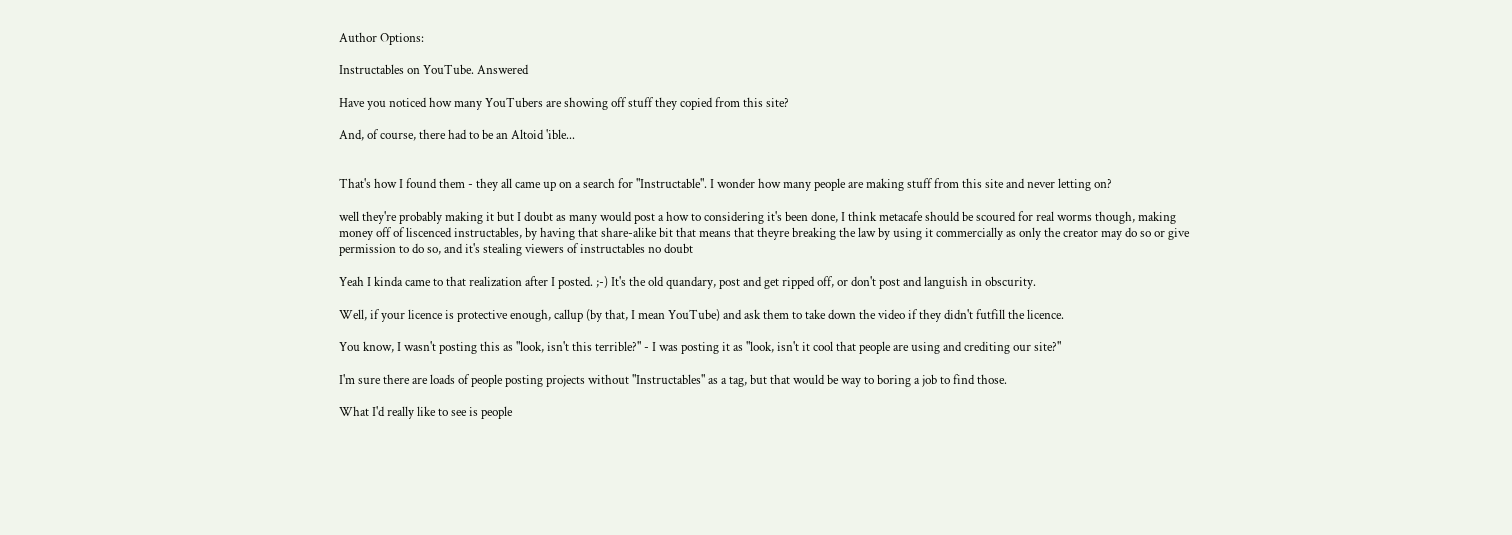Author Options:

Instructables on YouTube. Answered

Have you noticed how many YouTubers are showing off stuff they copied from this site?

And, of course, there had to be an Altoid 'ible...


That's how I found them - they all came up on a search for "Instructable". I wonder how many people are making stuff from this site and never letting on?

well they're probably making it but I doubt as many would post a how to considering it's been done, I think metacafe should be scoured for real worms though, making money off of liscenced instructables, by having that share-alike bit that means that theyre breaking the law by using it commercially as only the creator may do so or give permission to do so, and it's stealing viewers of instructables no doubt

Yeah I kinda came to that realization after I posted. ;-) It's the old quandary, post and get ripped off, or don't post and languish in obscurity.

Well, if your licence is protective enough, callup (by that, I mean YouTube) and ask them to take down the video if they didn't futfill the licence.

You know, I wasn't posting this as "look, isn't this terrible?" - I was posting it as "look, isn't it cool that people are using and crediting our site?"

I'm sure there are loads of people posting projects without "Instructables" as a tag, but that would be way to boring a job to find those.

What I'd really like to see is people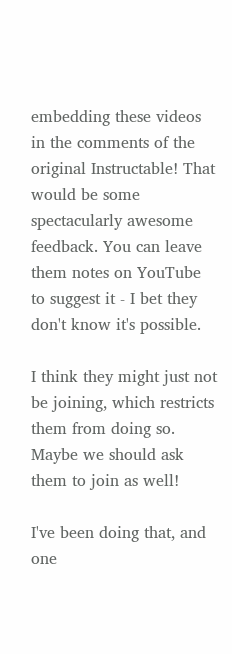embedding these videos in the comments of the original Instructable! That would be some spectacularly awesome feedback. You can leave them notes on YouTube to suggest it - I bet they don't know it's possible.

I think they might just not be joining, which restricts them from doing so. Maybe we should ask them to join as well!

I've been doing that, and one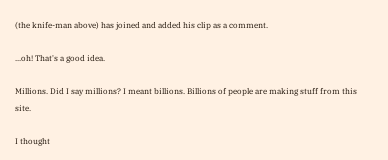(the knife-man above) has joined and added his clip as a comment.

...oh! That's a good idea.

Millions. Did I say millions? I meant billions. Billions of people are making stuff from this site.

I thought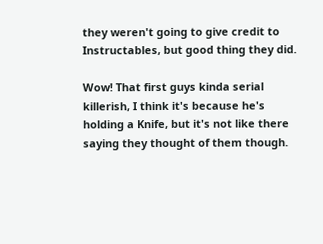they weren't going to give credit to Instructables, but good thing they did.

Wow! That first guys kinda serial killerish, I think it's because he's holding a Knife, but it's not like there saying they thought of them though.